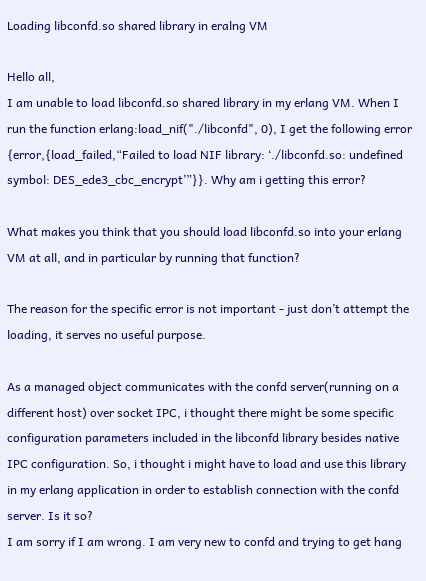Loading libconfd.so shared library in eralng VM

Hello all,
I am unable to load libconfd.so shared library in my erlang VM. When I run the function erlang:load_nif("./libconfd", 0), I get the following error
{error,{load_failed,“Failed to load NIF library: ‘./libconfd.so: undefined symbol: DES_ede3_cbc_encrypt’”}}. Why am i getting this error?

What makes you think that you should load libconfd.so into your erlang VM at all, and in particular by running that function?

The reason for the specific error is not important - just don’t attempt the loading, it serves no useful purpose.

As a managed object communicates with the confd server(running on a different host) over socket IPC, i thought there might be some specific configuration parameters included in the libconfd library besides native IPC configuration. So, i thought i might have to load and use this library in my erlang application in order to establish connection with the confd server. Is it so?
I am sorry if I am wrong. I am very new to confd and trying to get hang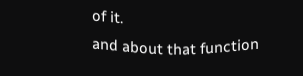of it.
and about that function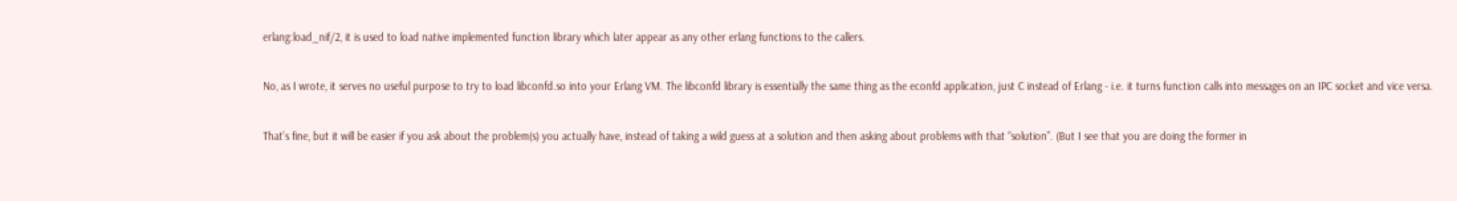erlang:load_nif/2, it is used to load native implemented function library which later appear as any other erlang functions to the callers.

No, as I wrote, it serves no useful purpose to try to load libconfd.so into your Erlang VM. The libconfd library is essentially the same thing as the econfd application, just C instead of Erlang - i.e. it turns function calls into messages on an IPC socket and vice versa.

That’s fine, but it will be easier if you ask about the problem(s) you actually have, instead of taking a wild guess at a solution and then asking about problems with that “solution”. (But I see that you are doing the former in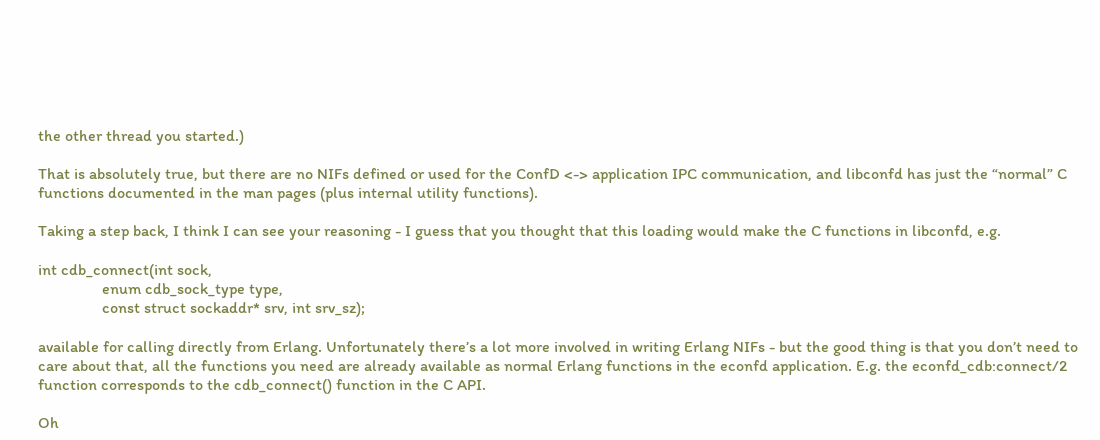the other thread you started.)

That is absolutely true, but there are no NIFs defined or used for the ConfD <-> application IPC communication, and libconfd has just the “normal” C functions documented in the man pages (plus internal utility functions).

Taking a step back, I think I can see your reasoning - I guess that you thought that this loading would make the C functions in libconfd, e.g.

int cdb_connect(int sock,
                enum cdb_sock_type type,
                const struct sockaddr* srv, int srv_sz);

available for calling directly from Erlang. Unfortunately there’s a lot more involved in writing Erlang NIFs - but the good thing is that you don’t need to care about that, all the functions you need are already available as normal Erlang functions in the econfd application. E.g. the econfd_cdb:connect/2 function corresponds to the cdb_connect() function in the C API.

Oh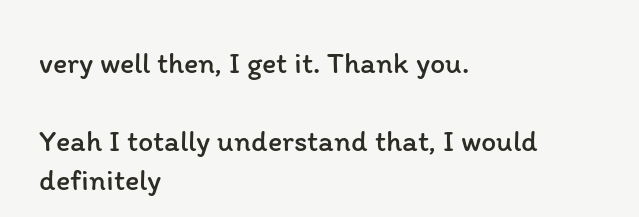very well then, I get it. Thank you.

Yeah I totally understand that, I would definitely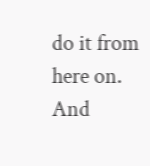do it from here on. And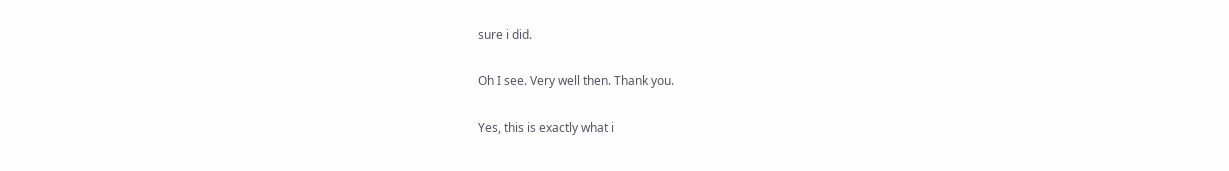sure i did.

Oh I see. Very well then. Thank you.

Yes, this is exactly what i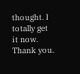thought. I totally get it now. Thank you.